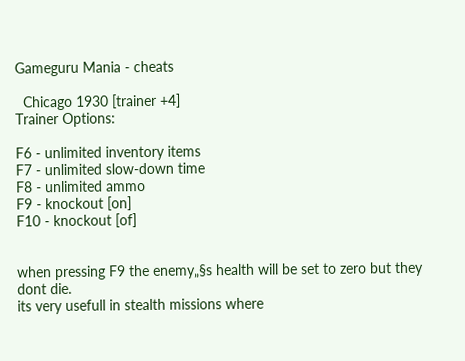Gameguru Mania - cheats

  Chicago 1930 [trainer +4]
Trainer Options:

F6 - unlimited inventory items
F7 - unlimited slow-down time
F8 - unlimited ammo
F9 - knockout [on]
F10 - knockout [of]


when pressing F9 the enemy„§s health will be set to zero but they dont die.
its very usefull in stealth missions where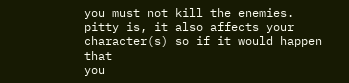you must not kill the enemies.
pitty is, it also affects your character(s) so if it would happen that
you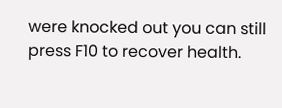were knocked out you can still press F10 to recover health.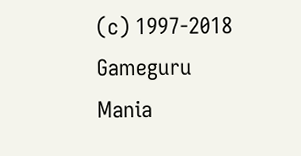(c) 1997-2018 Gameguru Mania